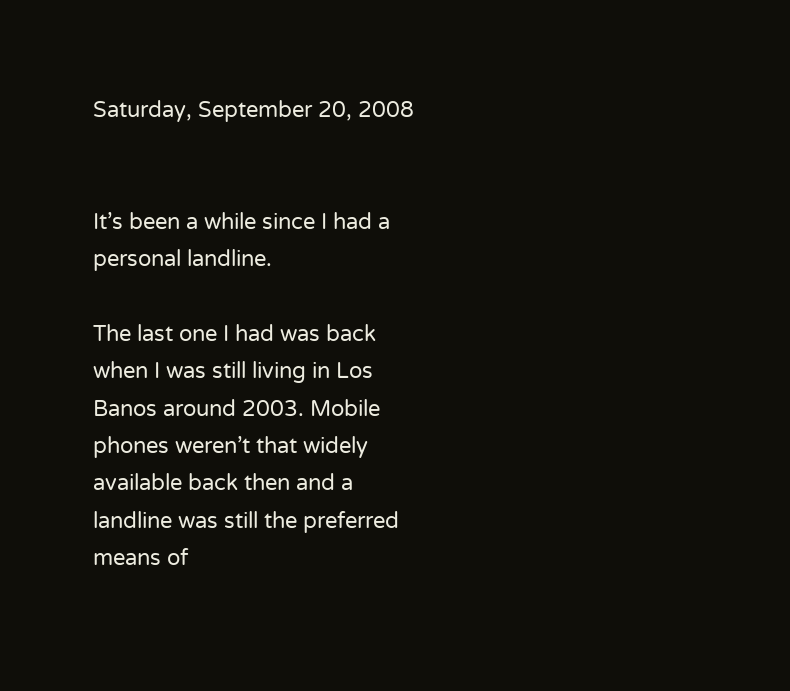Saturday, September 20, 2008


It’s been a while since I had a personal landline.

The last one I had was back when I was still living in Los Banos around 2003. Mobile phones weren’t that widely available back then and a landline was still the preferred means of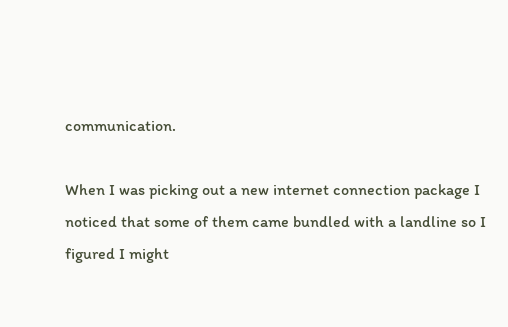communication.

When I was picking out a new internet connection package I noticed that some of them came bundled with a landline so I figured I might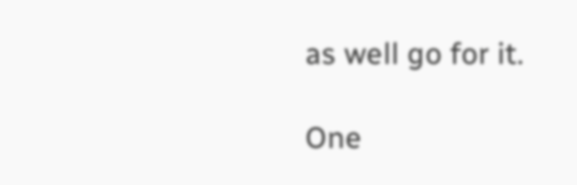as well go for it.

One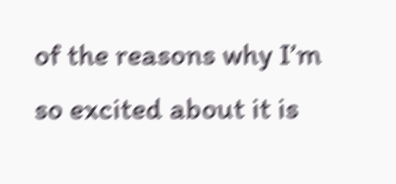of the reasons why I’m so excited about it is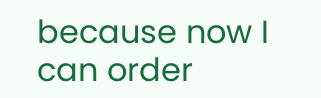because now I can order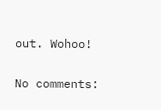out. Wohoo!

No comments: